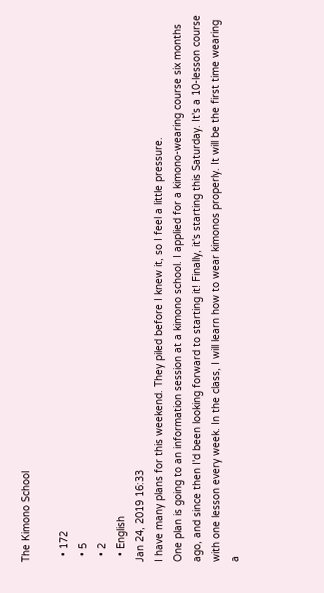The Kimono School

  • 172
  • 5
  • 2
  • English
Jan 24, 2019 16:33
I have many plans for this weekend. They piled before I knew it, so I feel a little pressure.
One plan is going to an information session at a kimono school. I applied for a kimono-wearing course six months ago, and since then I'd been looking forward to starting it! Finally, it's starting this Saturday. It's a 10-lesson course with one lesson every week. In the class, I will learn how to wear kimonos properly. It will be the first time wearing a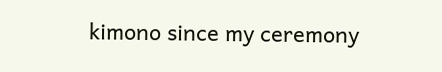kimono since my ceremony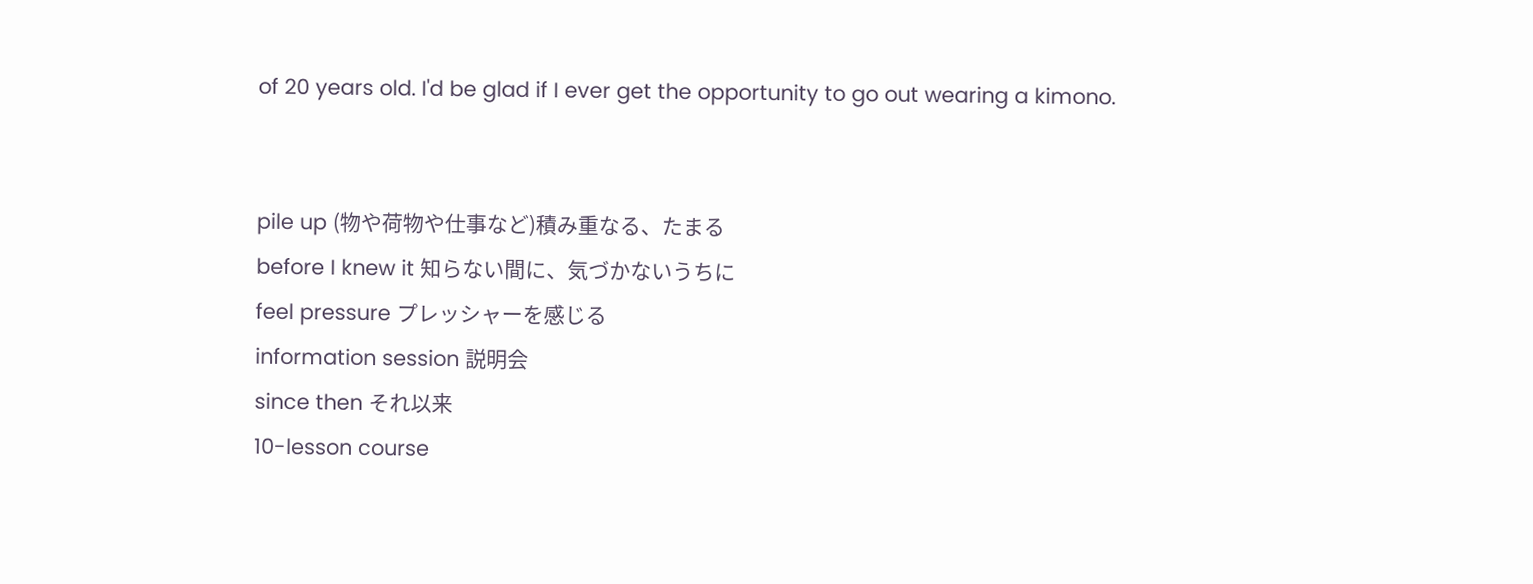of 20 years old. I'd be glad if I ever get the opportunity to go out wearing a kimono.


pile up (物や荷物や仕事など)積み重なる、たまる
before I knew it 知らない間に、気づかないうちに
feel pressure プレッシャーを感じる
information session 説明会
since then それ以来
10-lesson course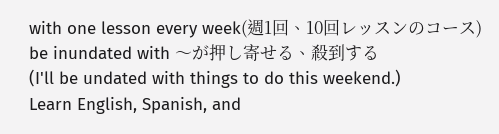with one lesson every week(週1回、10回レッスンのコース)
be inundated with 〜が押し寄せる、殺到する
(I'll be undated with things to do this weekend.)
Learn English, Spanish, and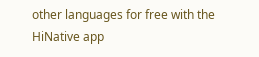other languages for free with the HiNative app